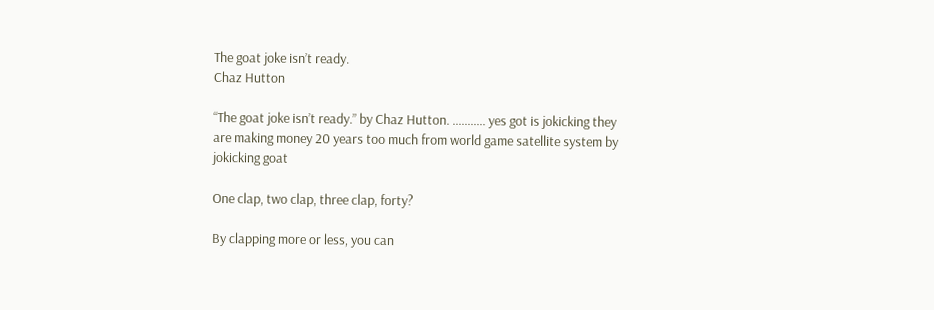The goat joke isn’t ready.
Chaz Hutton

“The goat joke isn’t ready.” by Chaz Hutton. ........... yes got is jokicking they are making money 20 years too much from world game satellite system by jokicking goat

One clap, two clap, three clap, forty?

By clapping more or less, you can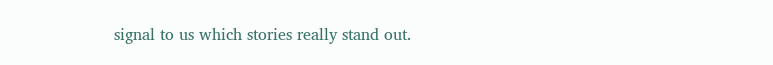signal to us which stories really stand out.